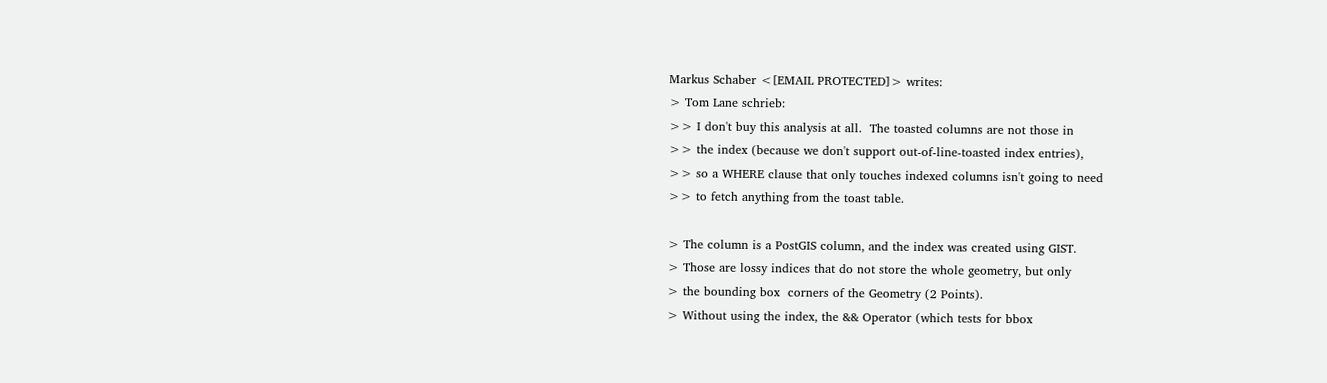Markus Schaber <[EMAIL PROTECTED]> writes:
> Tom Lane schrieb:
>> I don't buy this analysis at all.  The toasted columns are not those in
>> the index (because we don't support out-of-line-toasted index entries),
>> so a WHERE clause that only touches indexed columns isn't going to need
>> to fetch anything from the toast table.

> The column is a PostGIS column, and the index was created using GIST.
> Those are lossy indices that do not store the whole geometry, but only
> the bounding box  corners of the Geometry (2 Points).
> Without using the index, the && Operator (which tests for bbox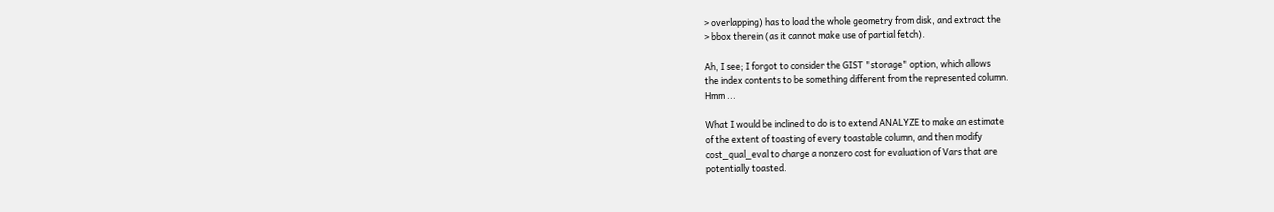> overlapping) has to load the whole geometry from disk, and extract the
> bbox therein (as it cannot make use of partial fetch).

Ah, I see; I forgot to consider the GIST "storage" option, which allows
the index contents to be something different from the represented column.
Hmm ...

What I would be inclined to do is to extend ANALYZE to make an estimate
of the extent of toasting of every toastable column, and then modify
cost_qual_eval to charge a nonzero cost for evaluation of Vars that are
potentially toasted.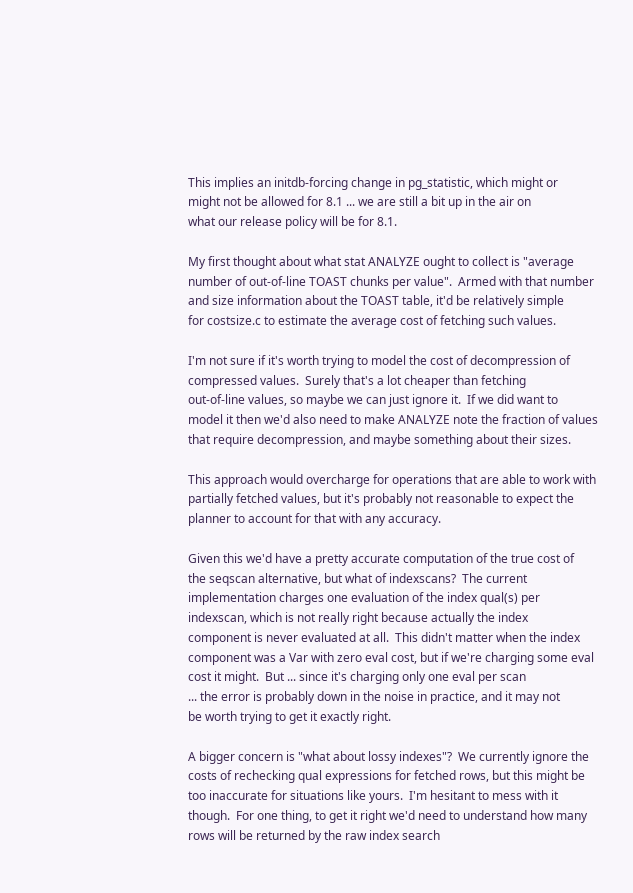This implies an initdb-forcing change in pg_statistic, which might or
might not be allowed for 8.1 ... we are still a bit up in the air on
what our release policy will be for 8.1.

My first thought about what stat ANALYZE ought to collect is "average
number of out-of-line TOAST chunks per value".  Armed with that number
and size information about the TOAST table, it'd be relatively simple
for costsize.c to estimate the average cost of fetching such values.

I'm not sure if it's worth trying to model the cost of decompression of
compressed values.  Surely that's a lot cheaper than fetching
out-of-line values, so maybe we can just ignore it.  If we did want to
model it then we'd also need to make ANALYZE note the fraction of values
that require decompression, and maybe something about their sizes.

This approach would overcharge for operations that are able to work with
partially fetched values, but it's probably not reasonable to expect the
planner to account for that with any accuracy.

Given this we'd have a pretty accurate computation of the true cost of
the seqscan alternative, but what of indexscans?  The current
implementation charges one evaluation of the index qual(s) per
indexscan, which is not really right because actually the index
component is never evaluated at all.  This didn't matter when the index
component was a Var with zero eval cost, but if we're charging some eval
cost it might.  But ... since it's charging only one eval per scan
... the error is probably down in the noise in practice, and it may not
be worth trying to get it exactly right.

A bigger concern is "what about lossy indexes"?  We currently ignore the
costs of rechecking qual expressions for fetched rows, but this might be
too inaccurate for situations like yours.  I'm hesitant to mess with it
though.  For one thing, to get it right we'd need to understand how many
rows will be returned by the raw index search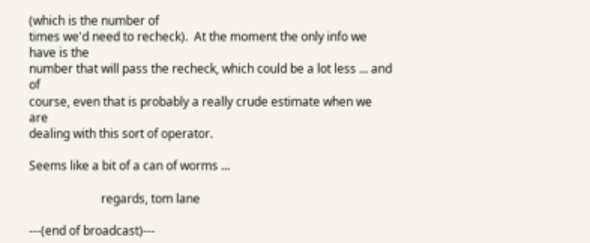(which is the number of
times we'd need to recheck).  At the moment the only info we have is the
number that will pass the recheck, which could be a lot less ... and of
course, even that is probably a really crude estimate when we are
dealing with this sort of operator.

Seems like a bit of a can of worms ...

                        regards, tom lane

---(end of broadcast)---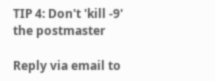TIP 4: Don't 'kill -9' the postmaster

Reply via email to